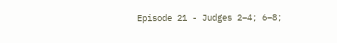Episode 21 - Judges 2–4; 6–8;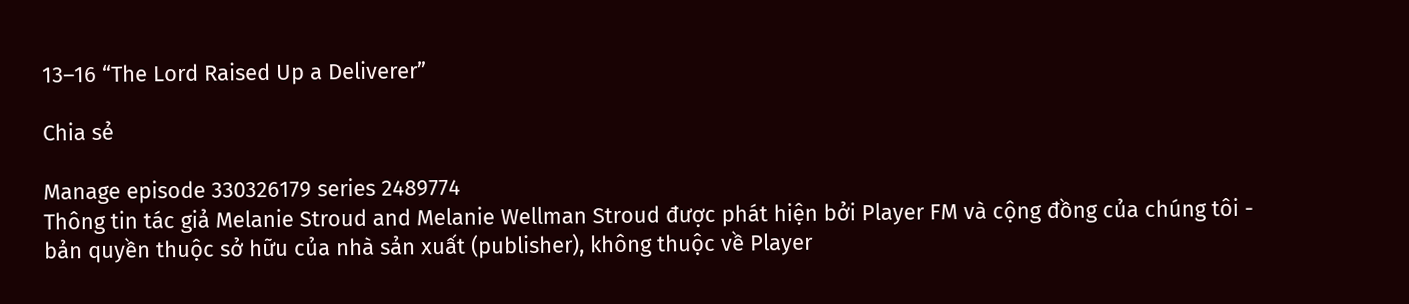13–16 “The Lord Raised Up a Deliverer”

Chia sẻ

Manage episode 330326179 series 2489774
Thông tin tác giả Melanie Stroud and Melanie Wellman Stroud được phát hiện bởi Player FM và cộng đồng của chúng tôi - bản quyền thuộc sở hữu của nhà sản xuất (publisher), không thuộc về Player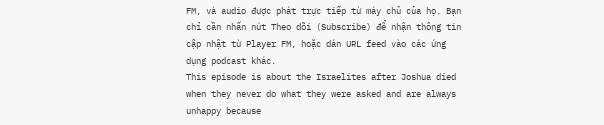FM, và audio được phát trực tiếp từ máy chủ của họ. Bạn chỉ cần nhấn nút Theo dõi (Subscribe) để nhận thông tin cập nhật từ Player FM, hoặc dán URL feed vào các ứng dụng podcast khác.
This episode is about the Israelites after Joshua died when they never do what they were asked and are always unhappy because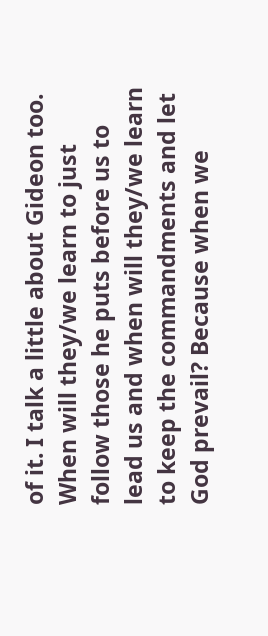of it. I talk a little about Gideon too. When will they/we learn to just follow those he puts before us to lead us and when will they/we learn to keep the commandments and let God prevail? Because when we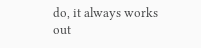do, it always works out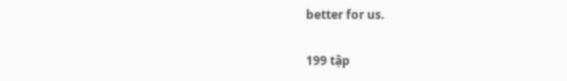better for us.

199 tập